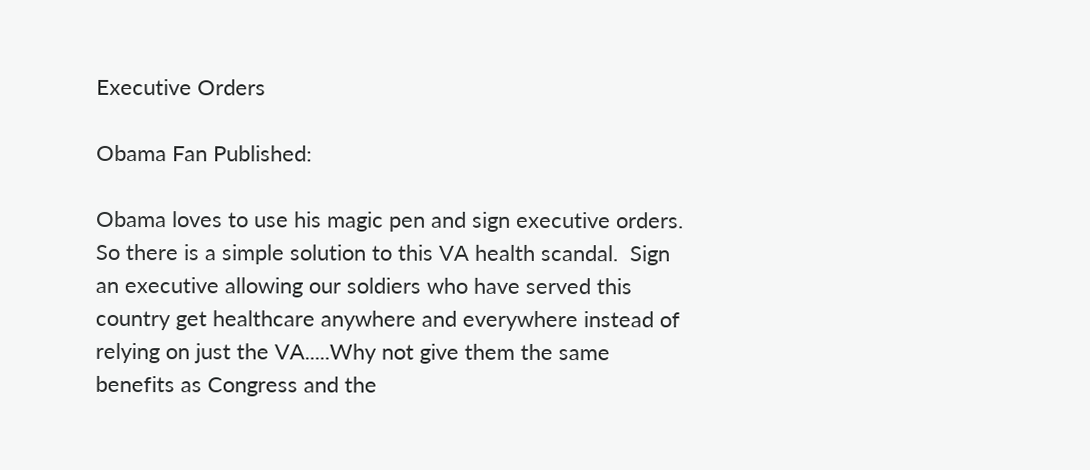Executive Orders

Obama Fan Published:

Obama loves to use his magic pen and sign executive orders.  So there is a simple solution to this VA health scandal.  Sign an executive allowing our soldiers who have served this country get healthcare anywhere and everywhere instead of relying on just the VA.....Why not give them the same benefits as Congress and the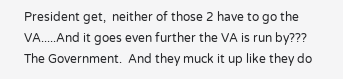President get,  neither of those 2 have to go the VA.....And it goes even further the VA is run by??? The Government.  And they muck it up like they do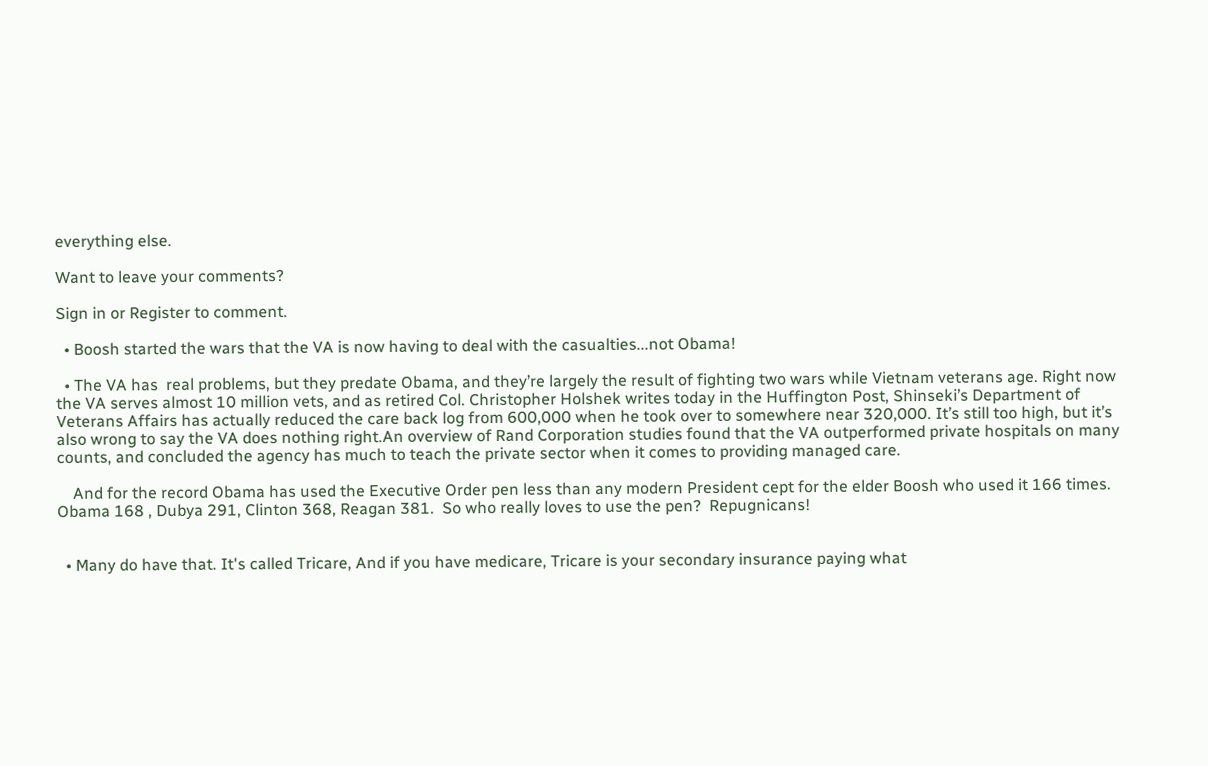everything else.

Want to leave your comments?

Sign in or Register to comment.

  • Boosh started the wars that the VA is now having to deal with the casualties...not Obama!

  • The VA has  real problems, but they predate Obama, and they’re largely the result of fighting two wars while Vietnam veterans age. Right now the VA serves almost 10 million vets, and as retired Col. Christopher Holshek writes today in the Huffington Post, Shinseki’s Department of Veterans Affairs has actually reduced the care back log from 600,000 when he took over to somewhere near 320,000. It’s still too high, but it’s also wrong to say the VA does nothing right.An overview of Rand Corporation studies found that the VA outperformed private hospitals on many counts, and concluded the agency has much to teach the private sector when it comes to providing managed care.

    And for the record Obama has used the Executive Order pen less than any modern President cept for the elder Boosh who used it 166 times.  Obama 168 , Dubya 291, Clinton 368, Reagan 381.  So who really loves to use the pen?  Repugnicans!


  • Many do have that. It's called Tricare, And if you have medicare, Tricare is your secondary insurance paying what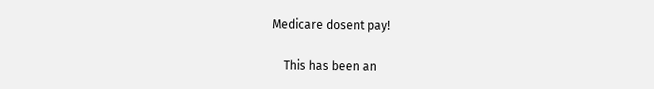Medicare dosent pay!

    This has been an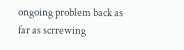ongoing problem back as far as scrrewing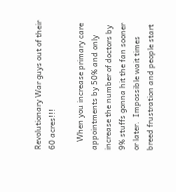Revolutionary War guys out of their 60 acres!!!

    When you increase primary care appointments by 50% and only increase the number of doctors by 9% stuffs gonna hit the fan sooner or later.  Impossible wait times breed frustration and people start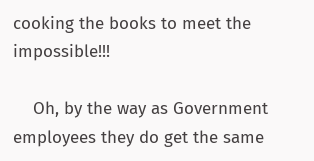cooking the books to meet the impossible!!!

    Oh, by the way as Government employees they do get the same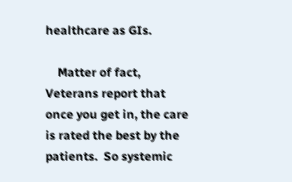healthcare as GIs.

    Matter of fact, Veterans report that once you get in, the care is rated the best by the patients.  So systemic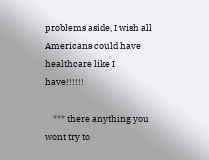problems aside, I wish all Americans could have healthcare like I have!!!!!!

    *** there anything you wont try to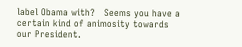label Obama with?   Seems you have a certain kind of animosity towards our President.